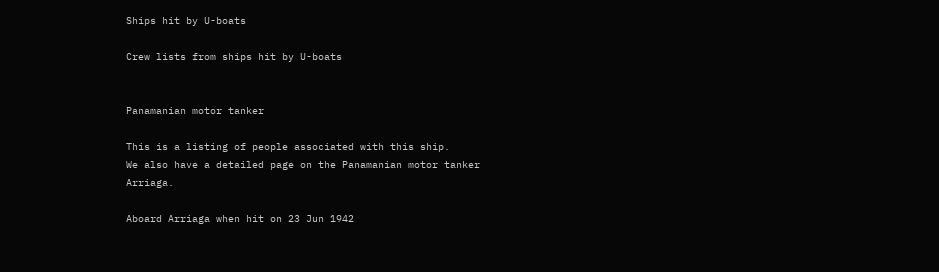Ships hit by U-boats

Crew lists from ships hit by U-boats


Panamanian motor tanker

This is a listing of people associated with this ship.
We also have a detailed page on the Panamanian motor tanker Arriaga.

Aboard Arriaga when hit on 23 Jun 1942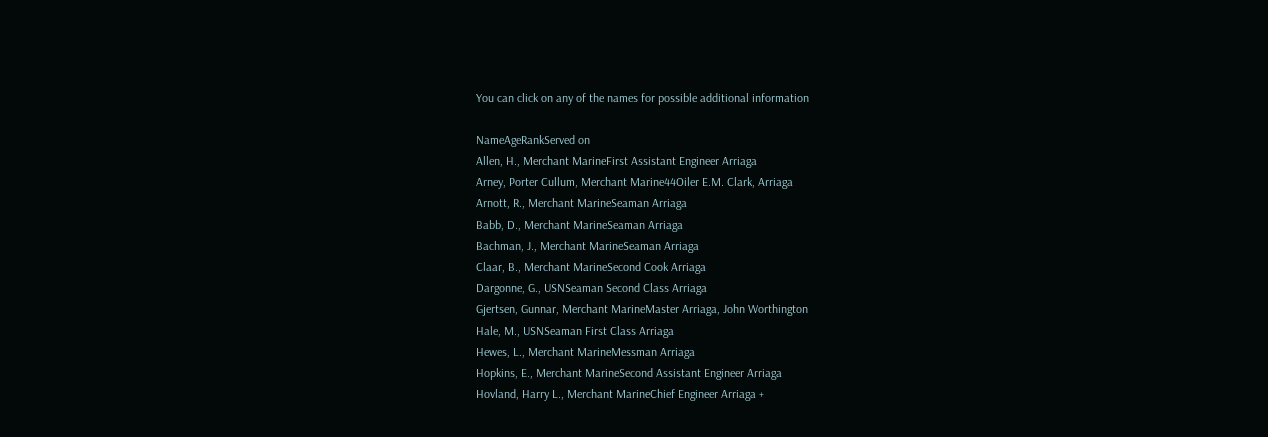You can click on any of the names for possible additional information

NameAgeRankServed on
Allen, H., Merchant MarineFirst Assistant Engineer Arriaga
Arney, Porter Cullum, Merchant Marine44Oiler E.M. Clark, Arriaga
Arnott, R., Merchant MarineSeaman Arriaga
Babb, D., Merchant MarineSeaman Arriaga
Bachman, J., Merchant MarineSeaman Arriaga
Claar, B., Merchant MarineSecond Cook Arriaga
Dargonne, G., USNSeaman Second Class Arriaga
Gjertsen, Gunnar, Merchant MarineMaster Arriaga, John Worthington
Hale, M., USNSeaman First Class Arriaga
Hewes, L., Merchant MarineMessman Arriaga
Hopkins, E., Merchant MarineSecond Assistant Engineer Arriaga
Hovland, Harry L., Merchant MarineChief Engineer Arriaga +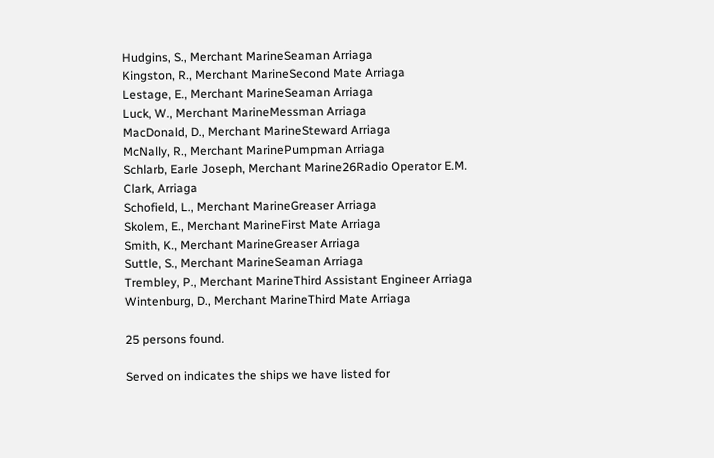Hudgins, S., Merchant MarineSeaman Arriaga
Kingston, R., Merchant MarineSecond Mate Arriaga
Lestage, E., Merchant MarineSeaman Arriaga
Luck, W., Merchant MarineMessman Arriaga
MacDonald, D., Merchant MarineSteward Arriaga
McNally, R., Merchant MarinePumpman Arriaga
Schlarb, Earle Joseph, Merchant Marine26Radio Operator E.M. Clark, Arriaga
Schofield, L., Merchant MarineGreaser Arriaga
Skolem, E., Merchant MarineFirst Mate Arriaga
Smith, K., Merchant MarineGreaser Arriaga
Suttle, S., Merchant MarineSeaman Arriaga
Trembley, P., Merchant MarineThird Assistant Engineer Arriaga
Wintenburg, D., Merchant MarineThird Mate Arriaga

25 persons found.

Served on indicates the ships we have listed for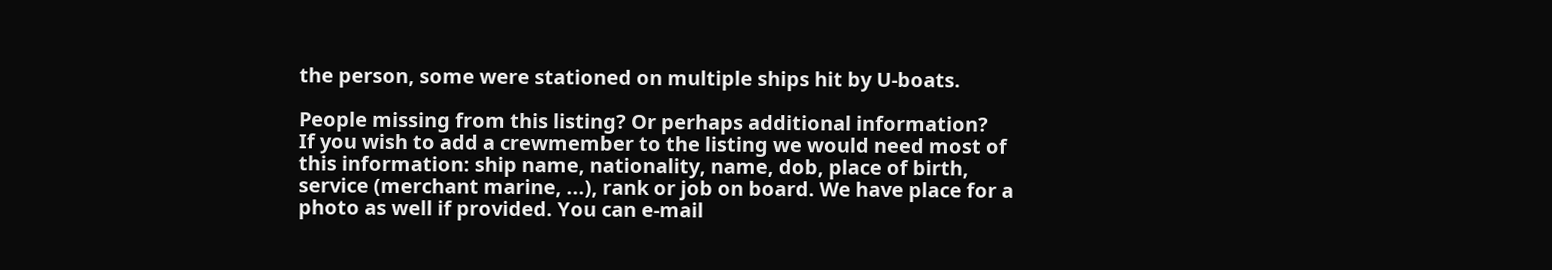the person, some were stationed on multiple ships hit by U-boats.

People missing from this listing? Or perhaps additional information?
If you wish to add a crewmember to the listing we would need most of this information: ship name, nationality, name, dob, place of birth, service (merchant marine, ...), rank or job on board. We have place for a photo as well if provided. You can e-mail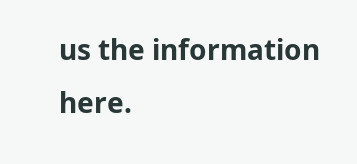us the information here.